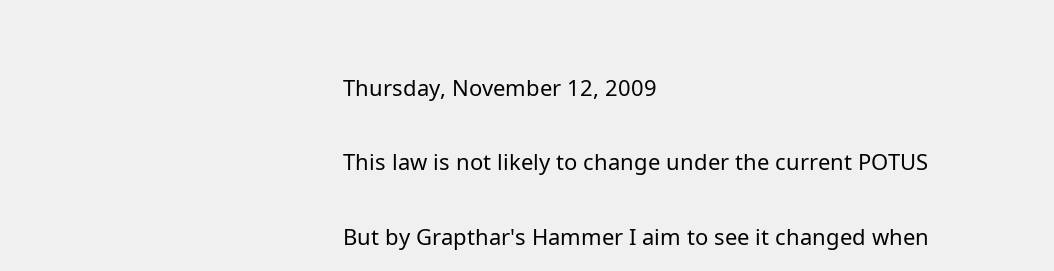Thursday, November 12, 2009

This law is not likely to change under the current POTUS

But by Grapthar's Hammer I aim to see it changed when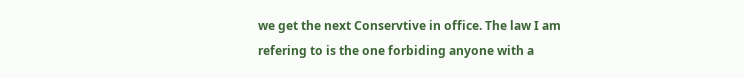we get the next Conservtive in office. The law I am refering to is the one forbiding anyone with a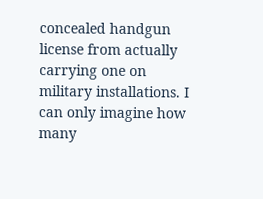concealed handgun license from actually carrying one on military installations. I can only imagine how many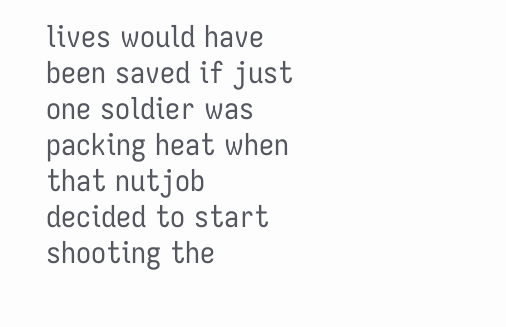lives would have been saved if just one soldier was packing heat when that nutjob decided to start shooting the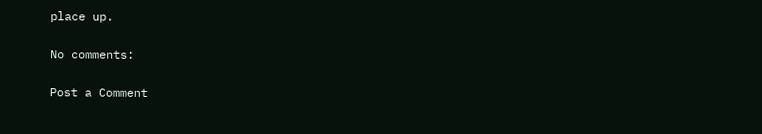place up.

No comments:

Post a Comment